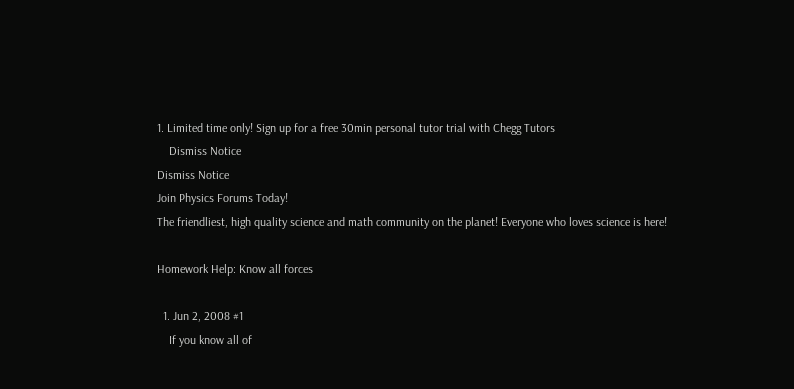1. Limited time only! Sign up for a free 30min personal tutor trial with Chegg Tutors
    Dismiss Notice
Dismiss Notice
Join Physics Forums Today!
The friendliest, high quality science and math community on the planet! Everyone who loves science is here!

Homework Help: Know all forces

  1. Jun 2, 2008 #1
    If you know all of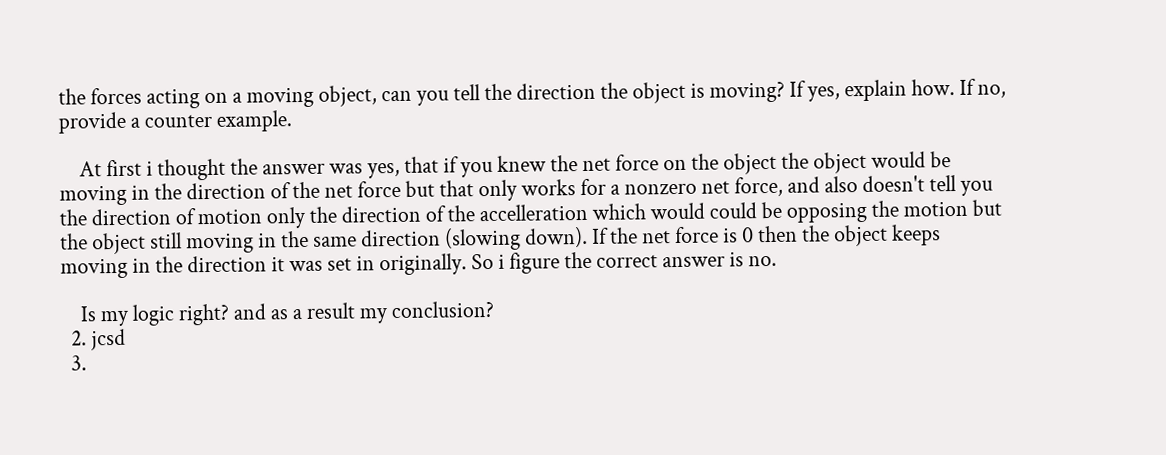the forces acting on a moving object, can you tell the direction the object is moving? If yes, explain how. If no, provide a counter example.

    At first i thought the answer was yes, that if you knew the net force on the object the object would be moving in the direction of the net force but that only works for a nonzero net force, and also doesn't tell you the direction of motion only the direction of the accelleration which would could be opposing the motion but the object still moving in the same direction (slowing down). If the net force is 0 then the object keeps moving in the direction it was set in originally. So i figure the correct answer is no.

    Is my logic right? and as a result my conclusion?
  2. jcsd
  3.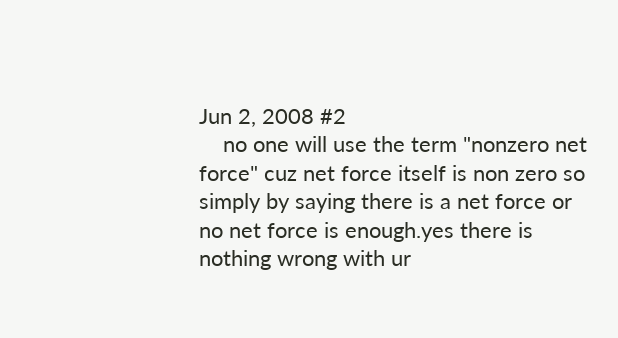Jun 2, 2008 #2
    no one will use the term "nonzero net force" cuz net force itself is non zero so simply by saying there is a net force or no net force is enough.yes there is nothing wrong with ur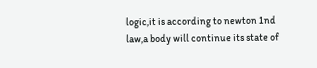logic,it is according to newton 1nd law,a body will continue its state of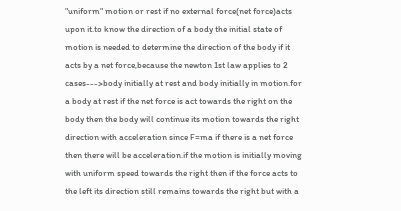"uniform" motion or rest if no external force(net force)acts upon it.to know the direction of a body the initial state of motion is needed to determine the direction of the body if it acts by a net force,because the newton 1st law applies to 2 cases--->body initially at rest and body initially in motion.for a body at rest if the net force is act towards the right on the body then the body will continue its motion towards the right direction with acceleration since F=ma if there is a net force then there will be acceleration.if the motion is initially moving with uniform speed towards the right then if the force acts to the left its direction still remains towards the right but with a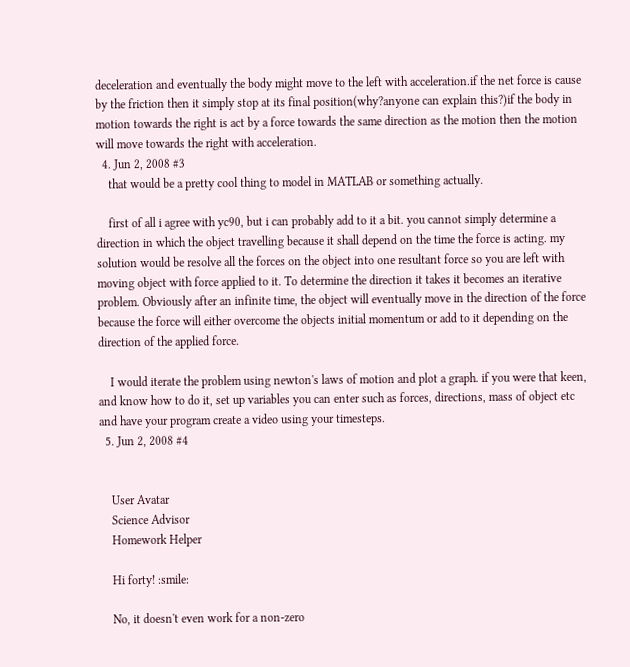deceleration and eventually the body might move to the left with acceleration.if the net force is cause by the friction then it simply stop at its final position(why?anyone can explain this?)if the body in motion towards the right is act by a force towards the same direction as the motion then the motion will move towards the right with acceleration.
  4. Jun 2, 2008 #3
    that would be a pretty cool thing to model in MATLAB or something actually.

    first of all i agree with yc90, but i can probably add to it a bit. you cannot simply determine a direction in which the object travelling because it shall depend on the time the force is acting. my solution would be resolve all the forces on the object into one resultant force so you are left with moving object with force applied to it. To determine the direction it takes it becomes an iterative problem. Obviously after an infinite time, the object will eventually move in the direction of the force because the force will either overcome the objects initial momentum or add to it depending on the direction of the applied force.

    I would iterate the problem using newton's laws of motion and plot a graph. if you were that keen, and know how to do it, set up variables you can enter such as forces, directions, mass of object etc and have your program create a video using your timesteps.
  5. Jun 2, 2008 #4


    User Avatar
    Science Advisor
    Homework Helper

    Hi forty! :smile:

    No, it doesn't even work for a non-zero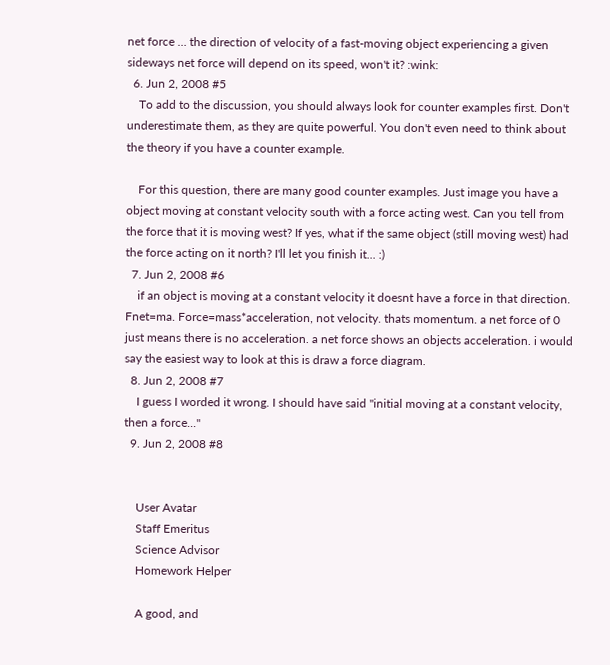net force … the direction of velocity of a fast-moving object experiencing a given sideways net force will depend on its speed, won't it? :wink:
  6. Jun 2, 2008 #5
    To add to the discussion, you should always look for counter examples first. Don't underestimate them, as they are quite powerful. You don't even need to think about the theory if you have a counter example.

    For this question, there are many good counter examples. Just image you have a object moving at constant velocity south with a force acting west. Can you tell from the force that it is moving west? If yes, what if the same object (still moving west) had the force acting on it north? I'll let you finish it... :)
  7. Jun 2, 2008 #6
    if an object is moving at a constant velocity it doesnt have a force in that direction. Fnet=ma. Force=mass*acceleration, not velocity. thats momentum. a net force of 0 just means there is no acceleration. a net force shows an objects acceleration. i would say the easiest way to look at this is draw a force diagram.
  8. Jun 2, 2008 #7
    I guess I worded it wrong. I should have said "initial moving at a constant velocity, then a force..."
  9. Jun 2, 2008 #8


    User Avatar
    Staff Emeritus
    Science Advisor
    Homework Helper

    A good, and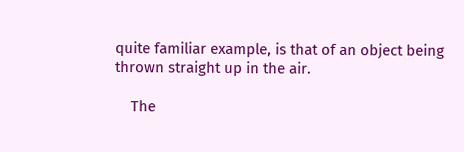quite familiar example, is that of an object being thrown straight up in the air.

    The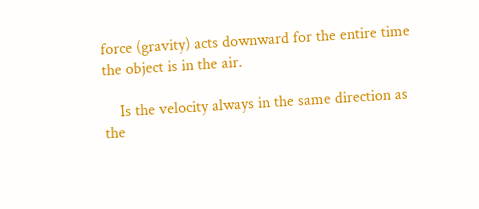force (gravity) acts downward for the entire time the object is in the air.

    Is the velocity always in the same direction as the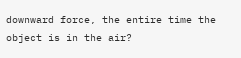downward force, the entire time the object is in the air?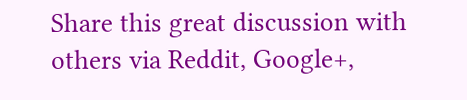Share this great discussion with others via Reddit, Google+,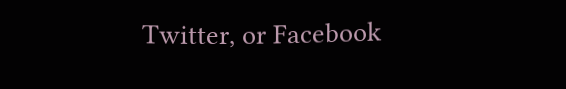Twitter, or Facebook